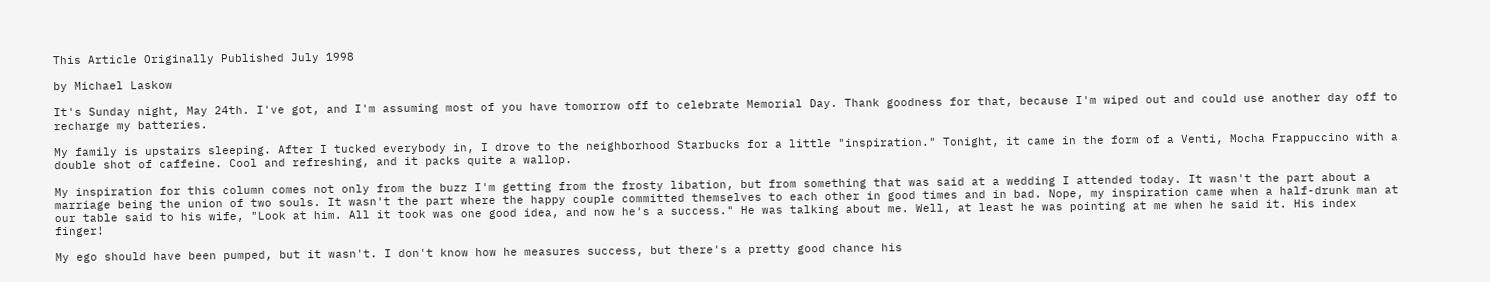This Article Originally Published July 1998

by Michael Laskow

It's Sunday night, May 24th. I've got, and I'm assuming most of you have tomorrow off to celebrate Memorial Day. Thank goodness for that, because I'm wiped out and could use another day off to recharge my batteries.

My family is upstairs sleeping. After I tucked everybody in, I drove to the neighborhood Starbucks for a little "inspiration." Tonight, it came in the form of a Venti, Mocha Frappuccino with a double shot of caffeine. Cool and refreshing, and it packs quite a wallop.

My inspiration for this column comes not only from the buzz I'm getting from the frosty libation, but from something that was said at a wedding I attended today. It wasn't the part about a marriage being the union of two souls. It wasn't the part where the happy couple committed themselves to each other in good times and in bad. Nope, my inspiration came when a half-drunk man at our table said to his wife, "Look at him. All it took was one good idea, and now he's a success." He was talking about me. Well, at least he was pointing at me when he said it. His index finger!

My ego should have been pumped, but it wasn't. I don't know how he measures success, but there's a pretty good chance his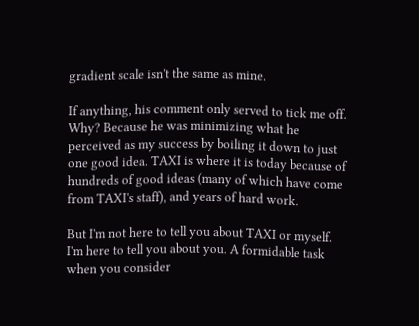gradient scale isn't the same as mine.

If anything, his comment only served to tick me off. Why? Because he was minimizing what he perceived as my success by boiling it down to just one good idea. TAXI is where it is today because of hundreds of good ideas (many of which have come from TAXI's staff), and years of hard work.

But I'm not here to tell you about TAXI or myself. I'm here to tell you about you. A formidable task when you consider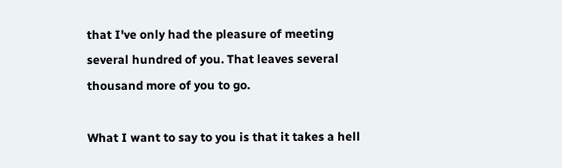that I've only had the pleasure of meeting several hundred of you. That leaves several thousand more of you to go.

What I want to say to you is that it takes a hell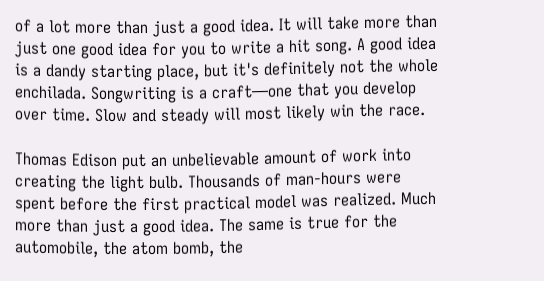of a lot more than just a good idea. It will take more than just one good idea for you to write a hit song. A good idea is a dandy starting place, but it's definitely not the whole enchilada. Songwriting is a craft—one that you develop over time. Slow and steady will most likely win the race.

Thomas Edison put an unbelievable amount of work into creating the light bulb. Thousands of man-hours were spent before the first practical model was realized. Much more than just a good idea. The same is true for the automobile, the atom bomb, the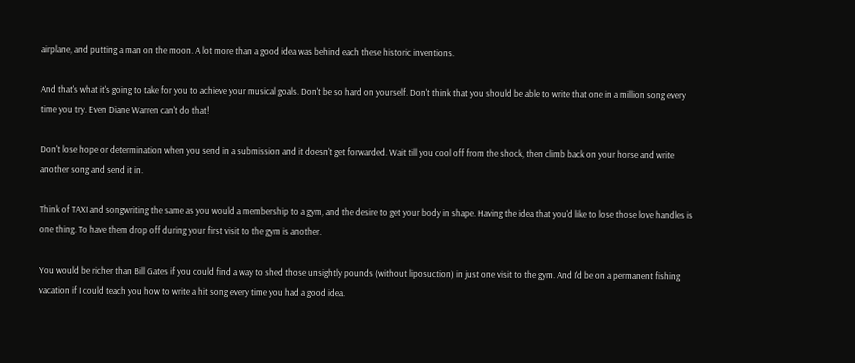airplane, and putting a man on the moon. A lot more than a good idea was behind each these historic inventions.

And that's what it's going to take for you to achieve your musical goals. Don't be so hard on yourself. Don't think that you should be able to write that one in a million song every time you try. Even Diane Warren can't do that!

Don't lose hope or determination when you send in a submission and it doesn't get forwarded. Wait till you cool off from the shock, then climb back on your horse and write another song and send it in.

Think of TAXI and songwriting the same as you would a membership to a gym, and the desire to get your body in shape. Having the idea that you'd like to lose those love handles is one thing. To have them drop off during your first visit to the gym is another.

You would be richer than Bill Gates if you could find a way to shed those unsightly pounds (without liposuction) in just one visit to the gym. And I'd be on a permanent fishing vacation if I could teach you how to write a hit song every time you had a good idea.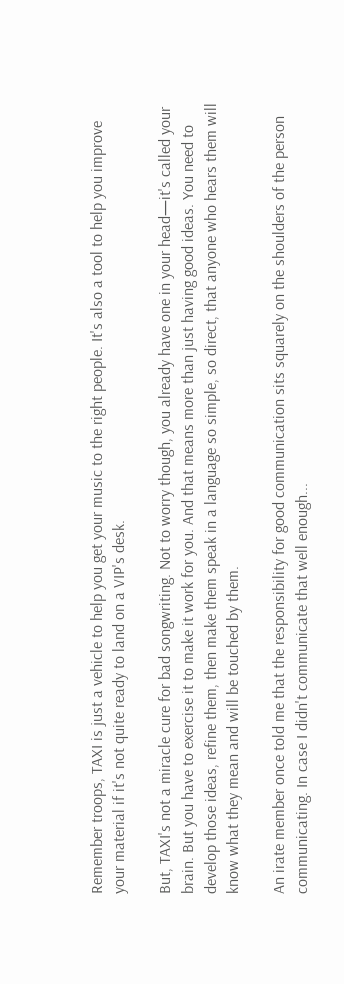Remember troops, TAXI is just a vehicle to help you get your music to the right people. It's also a tool to help you improve your material if it's not quite ready to land on a VIP's desk.

But, TAXI's not a miracle cure for bad songwriting. Not to worry though, you already have one in your head—it's called your brain. But you have to exercise it to make it work for you. And that means more than just having good ideas. You need to develop those ideas, refine them, then make them speak in a language so simple, so direct, that anyone who hears them will know what they mean and will be touched by them.

An irate member once told me that the responsibility for good communication sits squarely on the shoulders of the person communicating. In case I didn't communicate that well enough...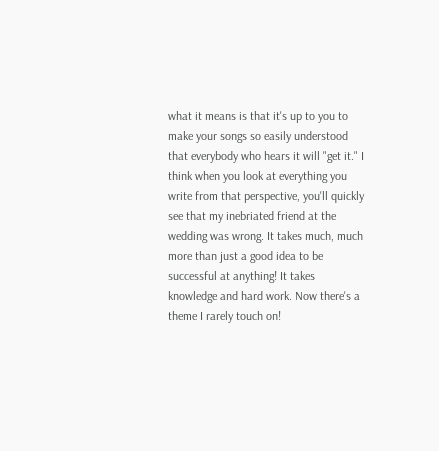what it means is that it's up to you to make your songs so easily understood that everybody who hears it will "get it." I think when you look at everything you write from that perspective, you'll quickly see that my inebriated friend at the wedding was wrong. It takes much, much more than just a good idea to be successful at anything! It takes knowledge and hard work. Now there's a theme I rarely touch on!